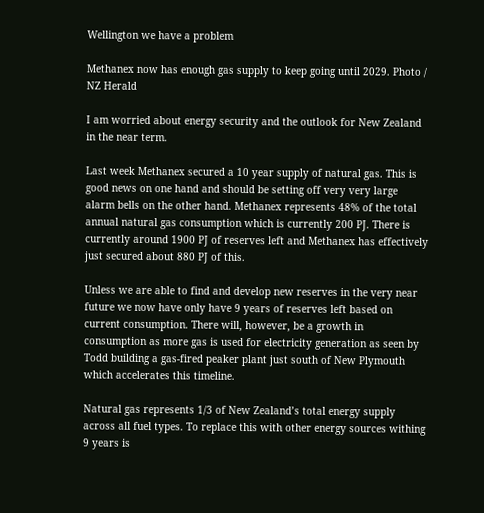Wellington we have a problem

Methanex now has enough gas supply to keep going until 2029. Photo / NZ Herald

I am worried about energy security and the outlook for New Zealand in the near term.

Last week Methanex secured a 10 year supply of natural gas. This is good news on one hand and should be setting off very very large alarm bells on the other hand. Methanex represents 48% of the total annual natural gas consumption which is currently 200 PJ. There is currently around 1900 PJ of reserves left and Methanex has effectively just secured about 880 PJ of this.

Unless we are able to find and develop new reserves in the very near future we now have only have 9 years of reserves left based on current consumption. There will, however, be a growth in consumption as more gas is used for electricity generation as seen by Todd building a gas-fired peaker plant just south of New Plymouth which accelerates this timeline.

Natural gas represents 1/3 of New Zealand’s total energy supply across all fuel types. To replace this with other energy sources withing 9 years is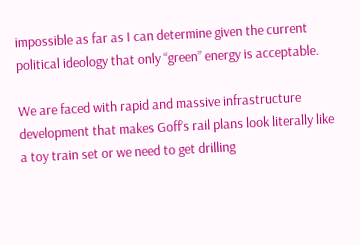impossible as far as I can determine given the current political ideology that only “green” energy is acceptable.

We are faced with rapid and massive infrastructure development that makes Goff’s rail plans look literally like a toy train set or we need to get drilling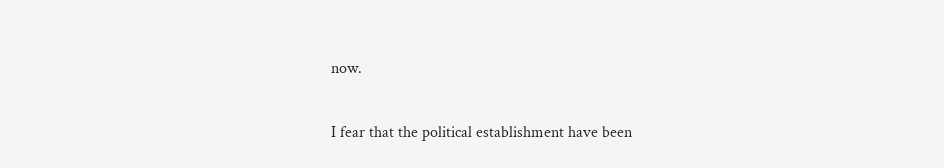now.

I fear that the political establishment have been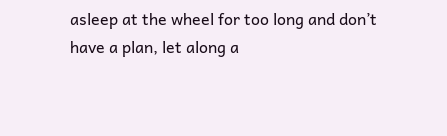asleep at the wheel for too long and don’t have a plan, let along a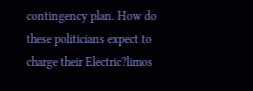contingency plan. How do these politicians expect to charge their Electric?limos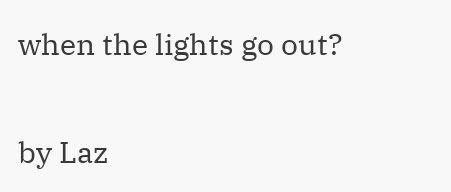when the lights go out?


by Laz